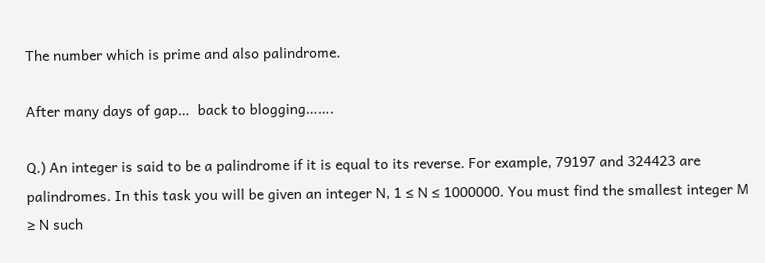The number which is prime and also palindrome.

After many days of gap…  back to blogging…….

Q.) An integer is said to be a palindrome if it is equal to its reverse. For example, 79197 and 324423 are palindromes. In this task you will be given an integer N, 1 ≤ N ≤ 1000000. You must find the smallest integer M ≥ N such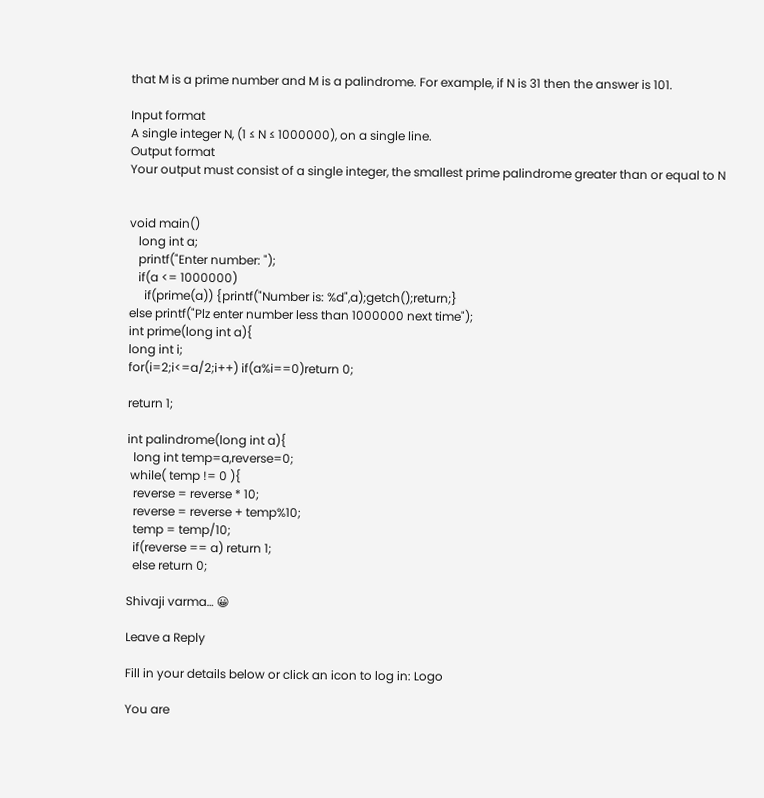that M is a prime number and M is a palindrome. For example, if N is 31 then the answer is 101.

Input format
A single integer N, (1 ≤ N ≤ 1000000), on a single line.
Output format
Your output must consist of a single integer, the smallest prime palindrome greater than or equal to N


void main()
   long int a;
   printf("Enter number: ");
   if(a <= 1000000)
     if(prime(a)) {printf("Number is: %d",a);getch();return;}
else printf("Plz enter number less than 1000000 next time");
int prime(long int a){
long int i;
for(i=2;i<=a/2;i++) if(a%i==0)return 0;

return 1;

int palindrome(long int a){
  long int temp=a,reverse=0;
 while( temp != 0 ){
  reverse = reverse * 10;
  reverse = reverse + temp%10;
  temp = temp/10;
  if(reverse == a) return 1;
  else return 0;

Shivaji varma… 😀

Leave a Reply

Fill in your details below or click an icon to log in: Logo

You are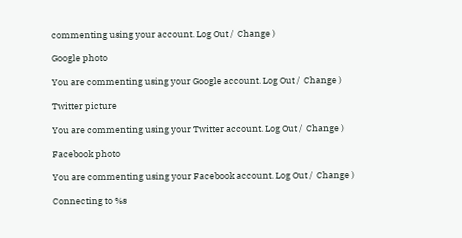commenting using your account. Log Out /  Change )

Google photo

You are commenting using your Google account. Log Out /  Change )

Twitter picture

You are commenting using your Twitter account. Log Out /  Change )

Facebook photo

You are commenting using your Facebook account. Log Out /  Change )

Connecting to %s